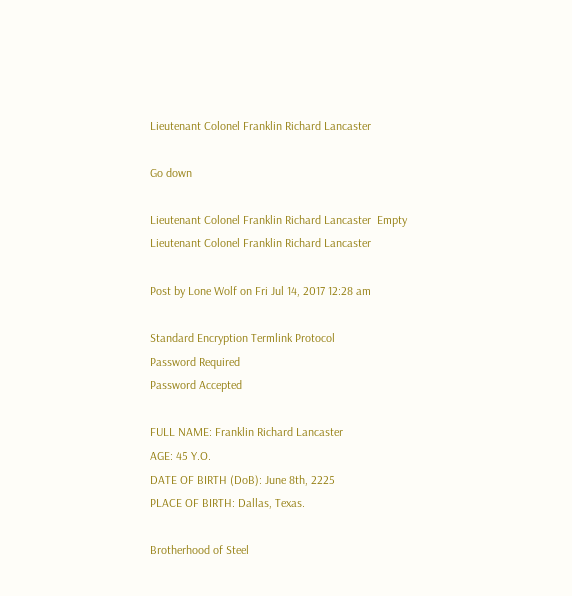Lieutenant Colonel Franklin Richard Lancaster

Go down

Lieutenant Colonel Franklin Richard Lancaster  Empty Lieutenant Colonel Franklin Richard Lancaster

Post by Lone Wolf on Fri Jul 14, 2017 12:28 am

Standard Encryption Termlink Protocol
Password Required
Password Accepted

FULL NAME: Franklin Richard Lancaster
AGE: 45 Y.O.
DATE OF BIRTH (DoB): June 8th, 2225
PLACE OF BIRTH: Dallas, Texas.

Brotherhood of Steel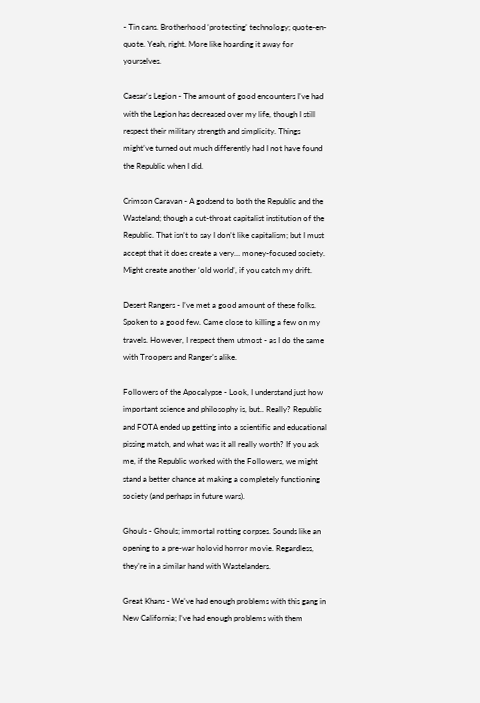- Tin cans. Brotherhood ‘protecting’ technology; quote-en-quote. Yeah, right. More like hoarding it away for yourselves.

Caesar's Legion - The amount of good encounters I’ve had with the Legion has decreased over my life, though I still respect their military strength and simplicity. Things might’ve turned out much differently had I not have found the Republic when I did.

Crimson Caravan - A godsend to both the Republic and the Wasteland; though a cut-throat capitalist institution of the Republic. That isn’t to say I don’t like capitalism; but I must accept that it does create a very… money-focused society. Might create another ‘old world’, if you catch my drift.

Desert Rangers - I’ve met a good amount of these folks. Spoken to a good few. Came close to killing a few on my travels. However, I respect them utmost - as I do the same with Troopers and Ranger’s alike.

Followers of the Apocalypse - Look, I understand just how important science and philosophy is, but.. Really? Republic and FOTA ended up getting into a scientific and educational pissing match, and what was it all really worth? If you ask me, if the Republic worked with the Followers, we might stand a better chance at making a completely functioning society (and perhaps in future wars).

Ghouls - Ghouls; immortal rotting corpses. Sounds like an opening to a pre-war holovid horror movie. Regardless, they’re in a similar hand with Wastelanders.

Great Khans - We’ve had enough problems with this gang in New California; I’ve had enough problems with them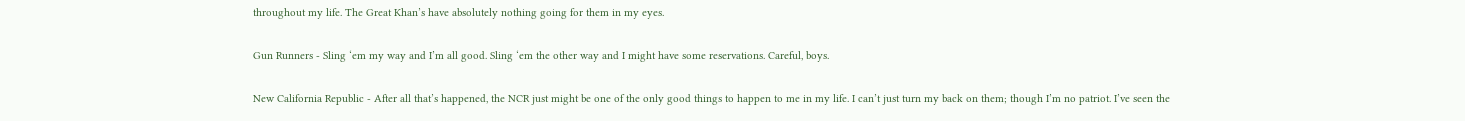throughout my life. The Great Khan’s have absolutely nothing going for them in my eyes.

Gun Runners - Sling ‘em my way and I’m all good. Sling ‘em the other way and I might have some reservations. Careful, boys.

New California Republic - After all that’s happened, the NCR just might be one of the only good things to happen to me in my life. I can’t just turn my back on them; though I’m no patriot. I’ve seen the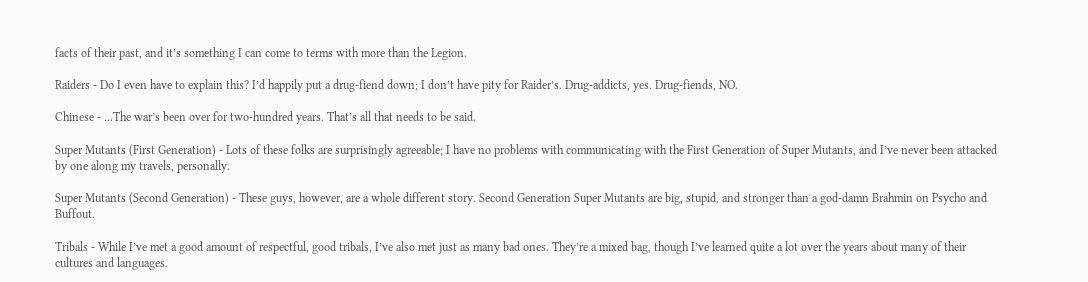facts of their past, and it’s something I can come to terms with more than the Legion.

Raiders - Do I even have to explain this? I’d happily put a drug-fiend down; I don’t have pity for Raider’s. Drug-addicts, yes. Drug-fiends, NO.

Chinese - ...The war’s been over for two-hundred years. That’s all that needs to be said.

Super Mutants (First Generation) - Lots of these folks are surprisingly agreeable; I have no problems with communicating with the First Generation of Super Mutants, and I’ve never been attacked by one along my travels, personally.

Super Mutants (Second Generation) - These guys, however, are a whole different story. Second Generation Super Mutants are big, stupid, and stronger than a god-damn Brahmin on Psycho and Buffout.

Tribals - While I’ve met a good amount of respectful, good tribals, I’ve also met just as many bad ones. They’re a mixed bag, though I’ve learned quite a lot over the years about many of their cultures and languages.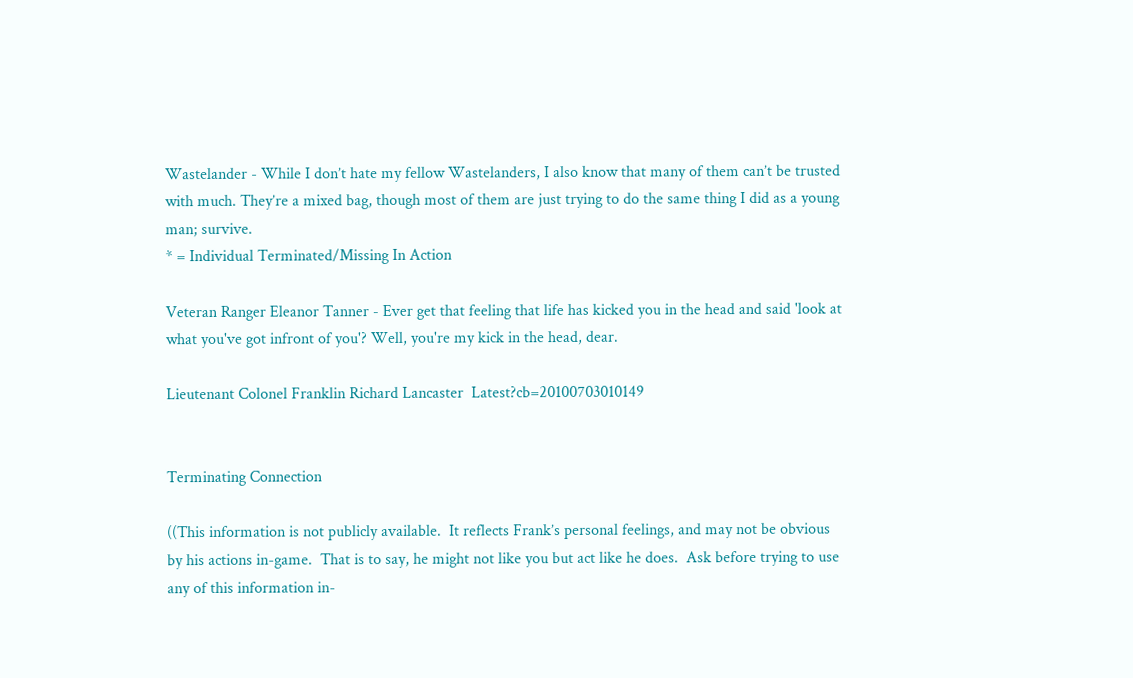Wastelander - While I don’t hate my fellow Wastelanders, I also know that many of them can’t be trusted with much. They’re a mixed bag, though most of them are just trying to do the same thing I did as a young man; survive.
* = Individual Terminated/Missing In Action

Veteran Ranger Eleanor Tanner - Ever get that feeling that life has kicked you in the head and said 'look at what you've got infront of you'? Well, you're my kick in the head, dear.

Lieutenant Colonel Franklin Richard Lancaster  Latest?cb=20100703010149


Terminating Connection

((This information is not publicly available.  It reflects Frank’s personal feelings, and may not be obvious by his actions in-game.  That is to say, he might not like you but act like he does.  Ask before trying to use any of this information in-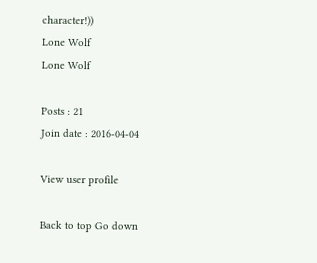character!))
Lone Wolf
Lone Wolf

Posts : 21
Join date : 2016-04-04

View user profile

Back to top Go down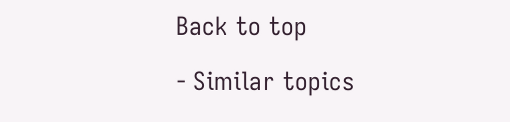Back to top

- Similar topics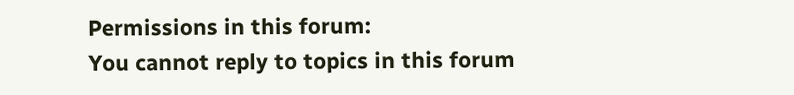Permissions in this forum:
You cannot reply to topics in this forum